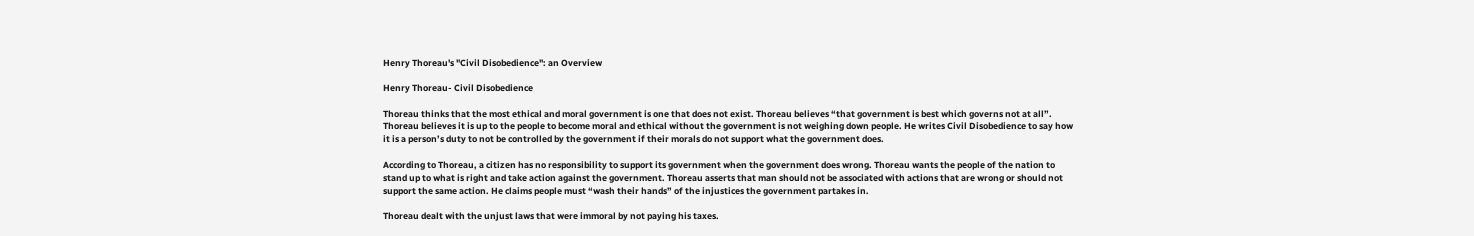Henry Thoreau's "Civil Disobedience": an Overview

Henry Thoreau- Civil Disobedience

Thoreau thinks that the most ethical and moral government is one that does not exist. Thoreau believes “that government is best which governs not at all”. Thoreau believes it is up to the people to become moral and ethical without the government is not weighing down people. He writes Civil Disobedience to say how it is a person’s duty to not be controlled by the government if their morals do not support what the government does.

According to Thoreau, a citizen has no responsibility to support its government when the government does wrong. Thoreau wants the people of the nation to stand up to what is right and take action against the government. Thoreau asserts that man should not be associated with actions that are wrong or should not support the same action. He claims people must “wash their hands” of the injustices the government partakes in.

Thoreau dealt with the unjust laws that were immoral by not paying his taxes.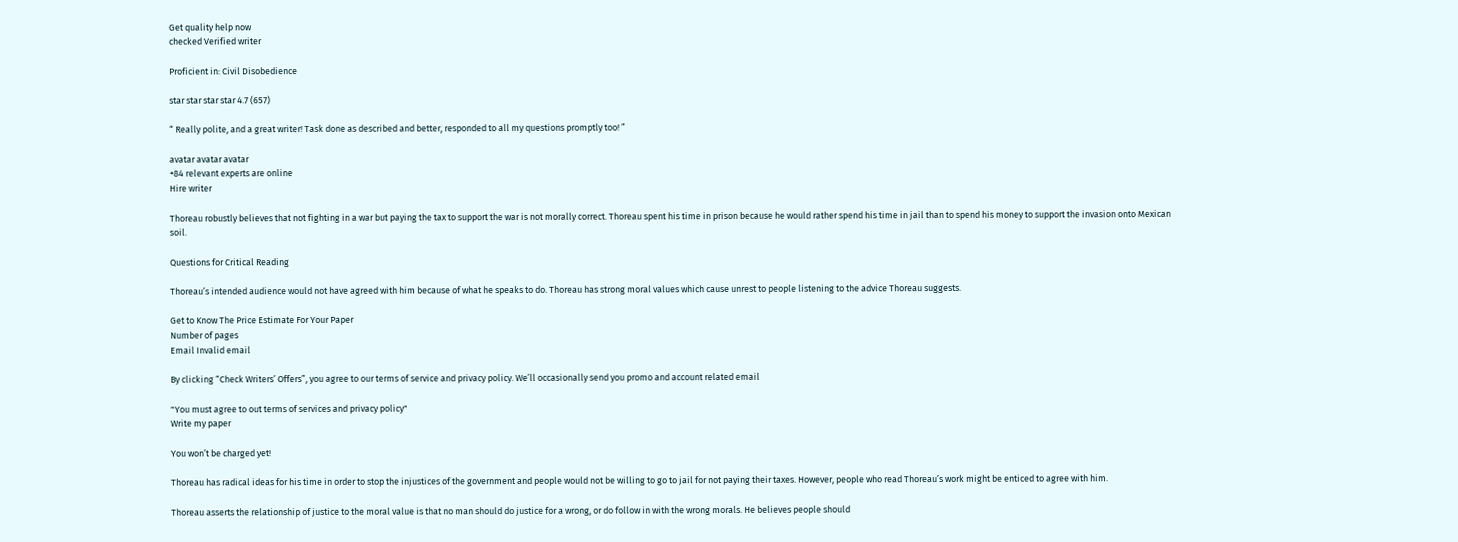Get quality help now
checked Verified writer

Proficient in: Civil Disobedience

star star star star 4.7 (657)

“ Really polite, and a great writer! Task done as described and better, responded to all my questions promptly too! ”

avatar avatar avatar
+84 relevant experts are online
Hire writer

Thoreau robustly believes that not fighting in a war but paying the tax to support the war is not morally correct. Thoreau spent his time in prison because he would rather spend his time in jail than to spend his money to support the invasion onto Mexican soil.

Questions for Critical Reading

Thoreau’s intended audience would not have agreed with him because of what he speaks to do. Thoreau has strong moral values which cause unrest to people listening to the advice Thoreau suggests.

Get to Know The Price Estimate For Your Paper
Number of pages
Email Invalid email

By clicking “Check Writers’ Offers”, you agree to our terms of service and privacy policy. We’ll occasionally send you promo and account related email

"You must agree to out terms of services and privacy policy"
Write my paper

You won’t be charged yet!

Thoreau has radical ideas for his time in order to stop the injustices of the government and people would not be willing to go to jail for not paying their taxes. However, people who read Thoreau’s work might be enticed to agree with him.

Thoreau asserts the relationship of justice to the moral value is that no man should do justice for a wrong, or do follow in with the wrong morals. He believes people should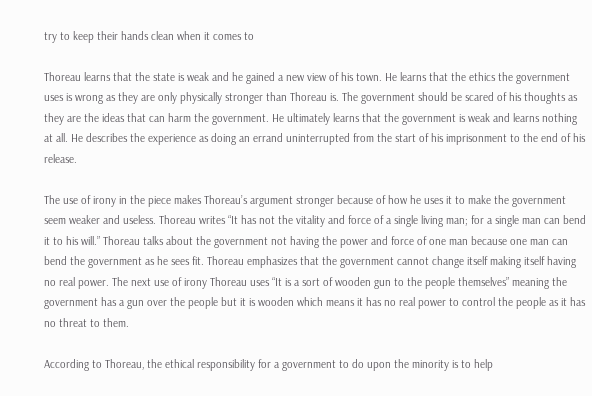try to keep their hands clean when it comes to

Thoreau learns that the state is weak and he gained a new view of his town. He learns that the ethics the government uses is wrong as they are only physically stronger than Thoreau is. The government should be scared of his thoughts as they are the ideas that can harm the government. He ultimately learns that the government is weak and learns nothing at all. He describes the experience as doing an errand uninterrupted from the start of his imprisonment to the end of his release.

The use of irony in the piece makes Thoreau’s argument stronger because of how he uses it to make the government seem weaker and useless. Thoreau writes “It has not the vitality and force of a single living man; for a single man can bend it to his will.” Thoreau talks about the government not having the power and force of one man because one man can bend the government as he sees fit. Thoreau emphasizes that the government cannot change itself making itself having no real power. The next use of irony Thoreau uses “It is a sort of wooden gun to the people themselves” meaning the government has a gun over the people but it is wooden which means it has no real power to control the people as it has no threat to them.

According to Thoreau, the ethical responsibility for a government to do upon the minority is to help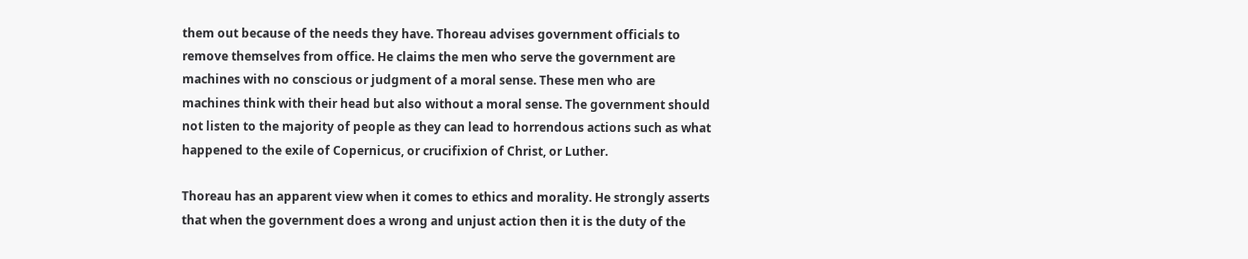them out because of the needs they have. Thoreau advises government officials to remove themselves from office. He claims the men who serve the government are machines with no conscious or judgment of a moral sense. These men who are machines think with their head but also without a moral sense. The government should not listen to the majority of people as they can lead to horrendous actions such as what happened to the exile of Copernicus, or crucifixion of Christ, or Luther.

Thoreau has an apparent view when it comes to ethics and morality. He strongly asserts that when the government does a wrong and unjust action then it is the duty of the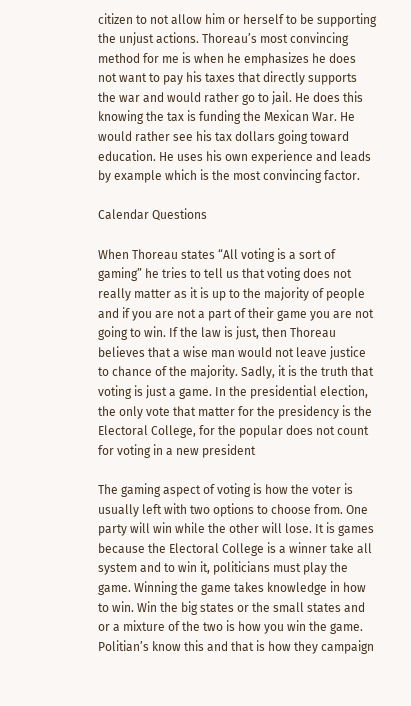citizen to not allow him or herself to be supporting the unjust actions. Thoreau’s most convincing method for me is when he emphasizes he does not want to pay his taxes that directly supports the war and would rather go to jail. He does this knowing the tax is funding the Mexican War. He would rather see his tax dollars going toward education. He uses his own experience and leads by example which is the most convincing factor.

Calendar Questions

When Thoreau states “All voting is a sort of gaming” he tries to tell us that voting does not really matter as it is up to the majority of people and if you are not a part of their game you are not going to win. If the law is just, then Thoreau believes that a wise man would not leave justice to chance of the majority. Sadly, it is the truth that voting is just a game. In the presidential election, the only vote that matter for the presidency is the Electoral College, for the popular does not count for voting in a new president

The gaming aspect of voting is how the voter is usually left with two options to choose from. One party will win while the other will lose. It is games because the Electoral College is a winner take all system and to win it, politicians must play the game. Winning the game takes knowledge in how to win. Win the big states or the small states and or a mixture of the two is how you win the game. Politian’s know this and that is how they campaign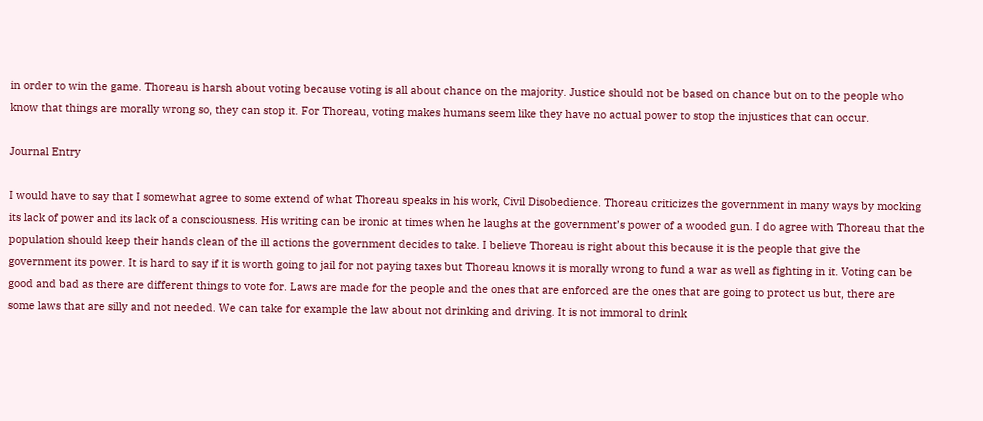in order to win the game. Thoreau is harsh about voting because voting is all about chance on the majority. Justice should not be based on chance but on to the people who know that things are morally wrong so, they can stop it. For Thoreau, voting makes humans seem like they have no actual power to stop the injustices that can occur.

Journal Entry

I would have to say that I somewhat agree to some extend of what Thoreau speaks in his work, Civil Disobedience. Thoreau criticizes the government in many ways by mocking its lack of power and its lack of a consciousness. His writing can be ironic at times when he laughs at the government’s power of a wooded gun. I do agree with Thoreau that the population should keep their hands clean of the ill actions the government decides to take. I believe Thoreau is right about this because it is the people that give the government its power. It is hard to say if it is worth going to jail for not paying taxes but Thoreau knows it is morally wrong to fund a war as well as fighting in it. Voting can be good and bad as there are different things to vote for. Laws are made for the people and the ones that are enforced are the ones that are going to protect us but, there are some laws that are silly and not needed. We can take for example the law about not drinking and driving. It is not immoral to drink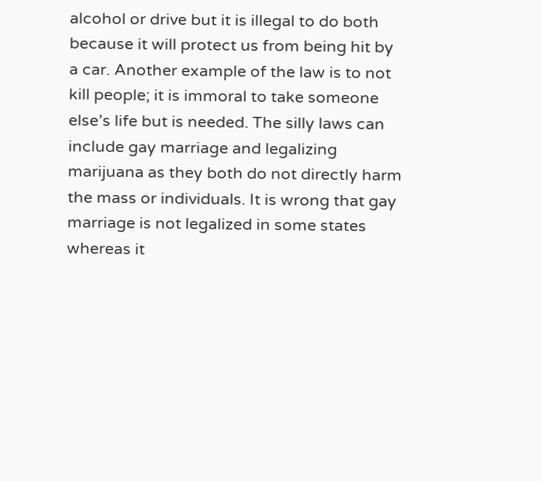alcohol or drive but it is illegal to do both because it will protect us from being hit by a car. Another example of the law is to not kill people; it is immoral to take someone else’s life but is needed. The silly laws can include gay marriage and legalizing marijuana as they both do not directly harm the mass or individuals. It is wrong that gay marriage is not legalized in some states whereas it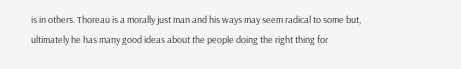is in others. Thoreau is a morally just man and his ways may seem radical to some but, ultimately he has many good ideas about the people doing the right thing for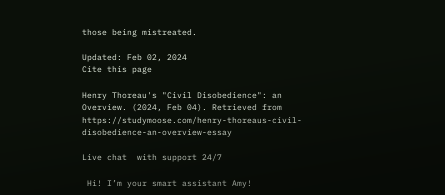those being mistreated.

Updated: Feb 02, 2024
Cite this page

Henry Thoreau's "Civil Disobedience": an Overview. (2024, Feb 04). Retrieved from https://studymoose.com/henry-thoreaus-civil-disobedience-an-overview-essay

Live chat  with support 24/7

 Hi! I’m your smart assistant Amy!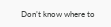Don’t know where to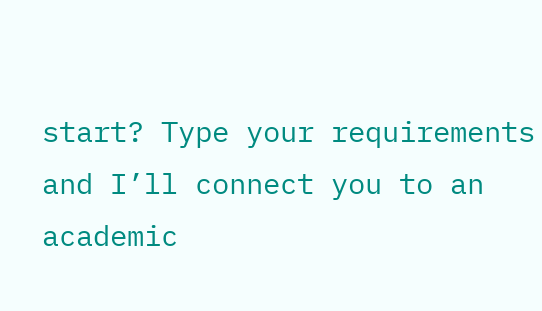start? Type your requirements and I’ll connect you to an academic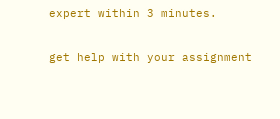expert within 3 minutes.

get help with your assignment